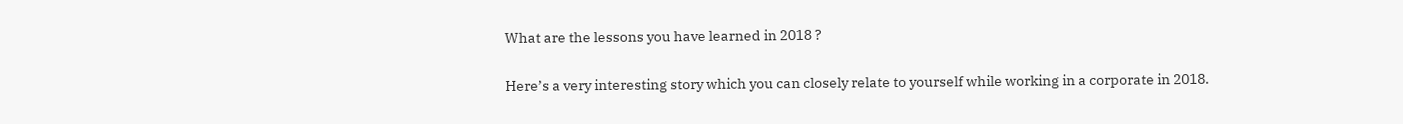What are the lessons you have learned in 2018 ?

Here’s a very interesting story which you can closely relate to yourself while working in a corporate in 2018.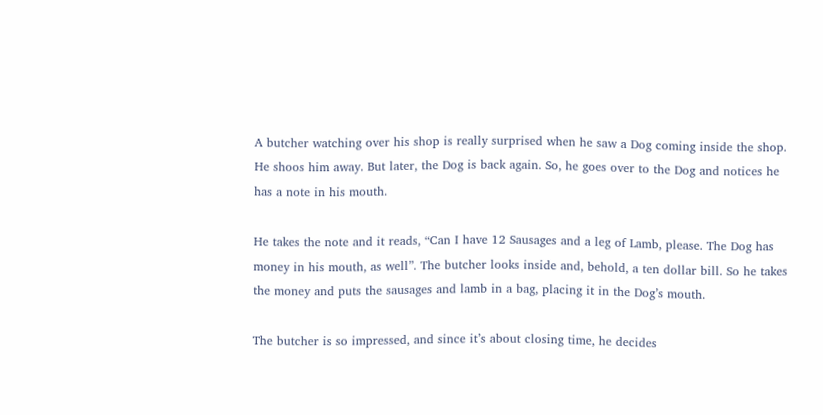A butcher watching over his shop is really surprised when he saw a Dog coming inside the shop. He shoos him away. But later, the Dog is back again. So, he goes over to the Dog and notices he has a note in his mouth.

He takes the note and it reads, “Can I have 12 Sausages and a leg of Lamb, please. The Dog has money in his mouth, as well”. The butcher looks inside and, behold, a ten dollar bill. So he takes the money and puts the sausages and lamb in a bag, placing it in the Dog’s mouth.

The butcher is so impressed, and since it’s about closing time, he decides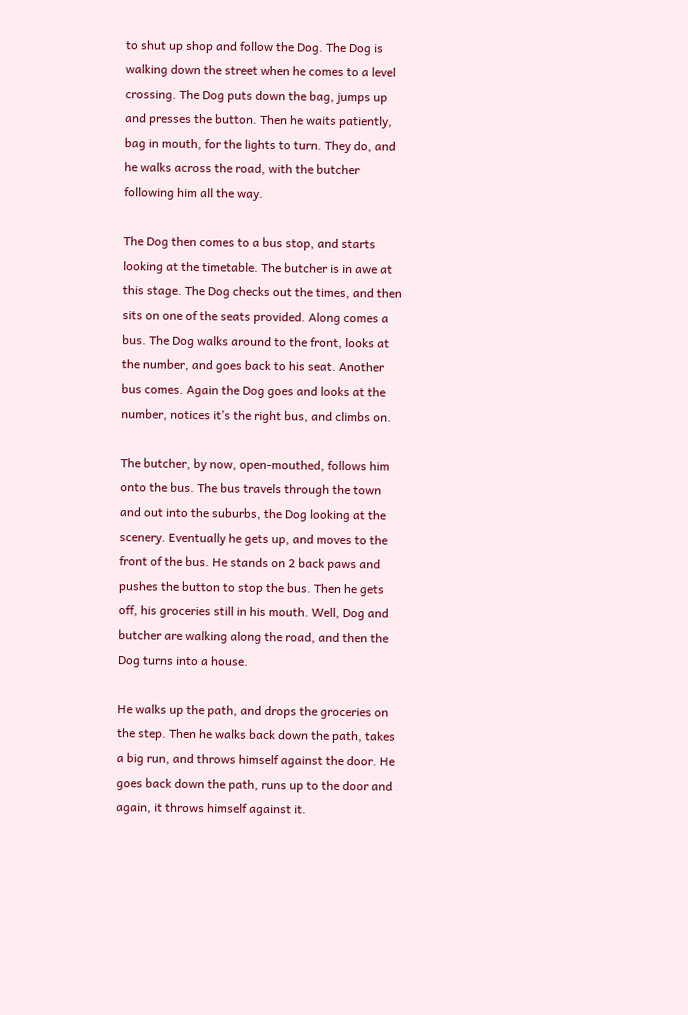to shut up shop and follow the Dog. The Dog is walking down the street when he comes to a level crossing. The Dog puts down the bag, jumps up and presses the button. Then he waits patiently, bag in mouth, for the lights to turn. They do, and he walks across the road, with the butcher following him all the way.

The Dog then comes to a bus stop, and starts looking at the timetable. The butcher is in awe at this stage. The Dog checks out the times, and then sits on one of the seats provided. Along comes a bus. The Dog walks around to the front, looks at the number, and goes back to his seat. Another bus comes. Again the Dog goes and looks at the number, notices it’s the right bus, and climbs on.

The butcher, by now, open-mouthed, follows him onto the bus. The bus travels through the town and out into the suburbs, the Dog looking at the scenery. Eventually he gets up, and moves to the front of the bus. He stands on 2 back paws and pushes the button to stop the bus. Then he gets off, his groceries still in his mouth. Well, Dog and butcher are walking along the road, and then the Dog turns into a house.

He walks up the path, and drops the groceries on the step. Then he walks back down the path, takes a big run, and throws himself against the door. He goes back down the path, runs up to the door and again, it throws himself against it.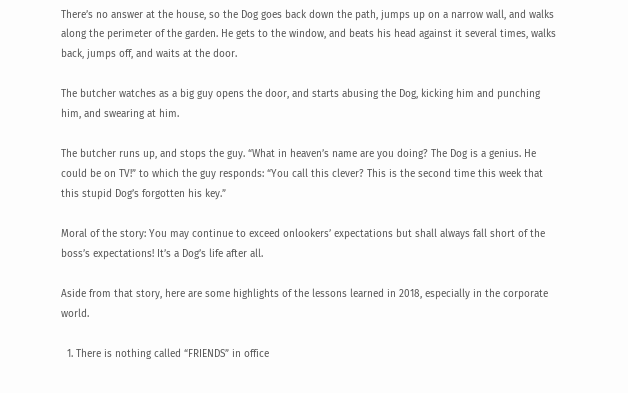There’s no answer at the house, so the Dog goes back down the path, jumps up on a narrow wall, and walks along the perimeter of the garden. He gets to the window, and beats his head against it several times, walks back, jumps off, and waits at the door.

The butcher watches as a big guy opens the door, and starts abusing the Dog, kicking him and punching him, and swearing at him.

The butcher runs up, and stops the guy. “What in heaven’s name are you doing? The Dog is a genius. He could be on TV!” to which the guy responds: “You call this clever? This is the second time this week that this stupid Dog’s forgotten his key.”

Moral of the story: You may continue to exceed onlookers’ expectations but shall always fall short of the boss’s expectations! It’s a Dog’s life after all.

Aside from that story, here are some highlights of the lessons learned in 2018, especially in the corporate world.

  1. There is nothing called “FRIENDS” in office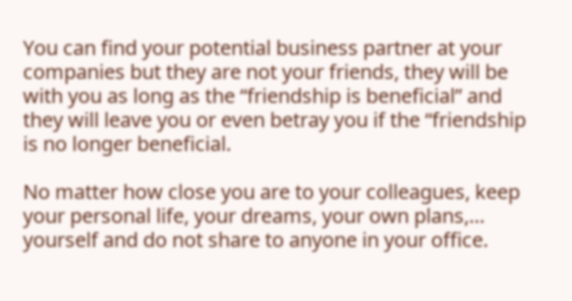You can find your potential business partner at your companies but they are not your friends, they will be with you as long as the “friendship is beneficial” and they will leave you or even betray you if the “friendship is no longer beneficial.

No matter how close you are to your colleagues, keep your personal life, your dreams, your own plans,… yourself and do not share to anyone in your office.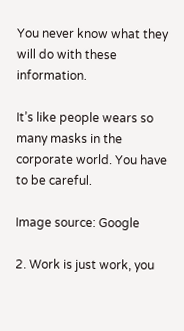You never know what they will do with these information.

It’s like people wears so many masks in the corporate world. You have to be careful.

Image source: Google

2. Work is just work, you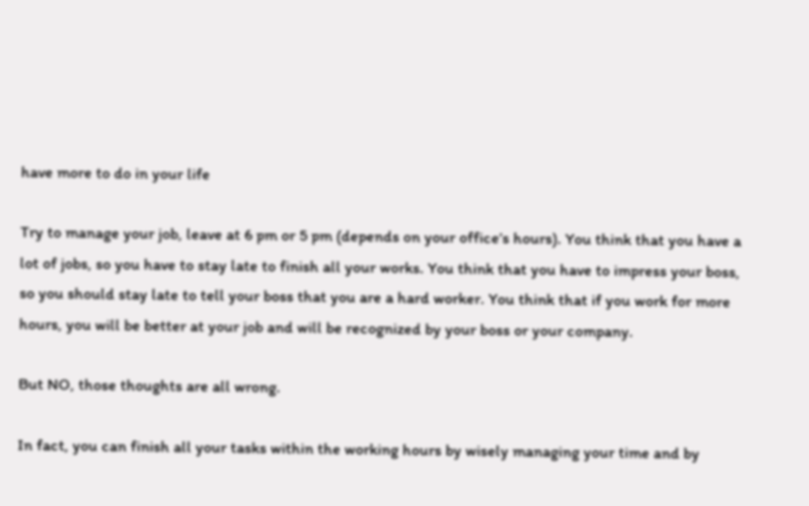have more to do in your life

Try to manage your job, leave at 6 pm or 5 pm (depends on your office’s hours). You think that you have a lot of jobs, so you have to stay late to finish all your works. You think that you have to impress your boss, so you should stay late to tell your boss that you are a hard worker. You think that if you work for more hours, you will be better at your job and will be recognized by your boss or your company.

But NO, those thoughts are all wrong.

In fact, you can finish all your tasks within the working hours by wisely managing your time and by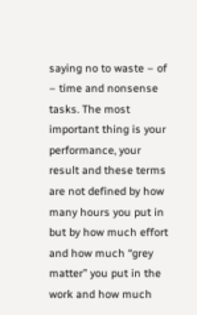saying no to waste – of – time and nonsense tasks. The most important thing is your performance, your result and these terms are not defined by how many hours you put in but by how much effort and how much “grey matter” you put in the work and how much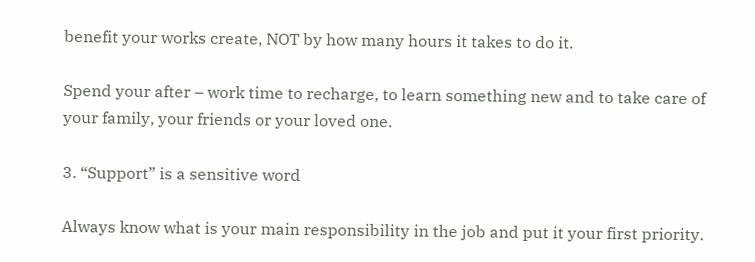benefit your works create, NOT by how many hours it takes to do it.

Spend your after – work time to recharge, to learn something new and to take care of your family, your friends or your loved one.

3. “Support” is a sensitive word

Always know what is your main responsibility in the job and put it your first priority.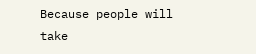Because people will take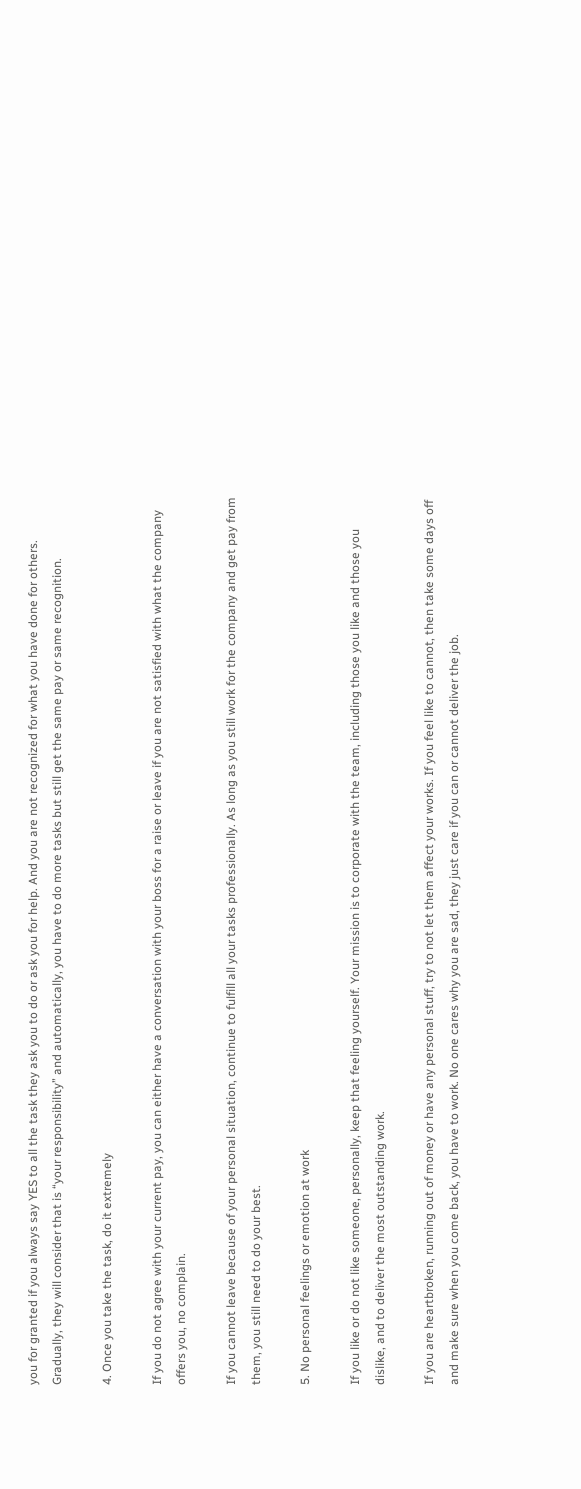you for granted if you always say YES to all the task they ask you to do or ask you for help. And you are not recognized for what you have done for others. Gradually, they will consider that is “your responsibility” and automatically, you have to do more tasks but still get the same pay or same recognition.

4. Once you take the task, do it extremely

If you do not agree with your current pay, you can either have a conversation with your boss for a raise or leave if you are not satisfied with what the company offers you, no complain.

If you cannot leave because of your personal situation, continue to fulfill all your tasks professionally. As long as you still work for the company and get pay from them, you still need to do your best.

5. No personal feelings or emotion at work

If you like or do not like someone, personally, keep that feeling yourself. Your mission is to corporate with the team, including those you like and those you dislike, and to deliver the most outstanding work.

If you are heartbroken, running out of money or have any personal stuff, try to not let them affect your works. If you feel like to cannot, then take some days off and make sure when you come back, you have to work. No one cares why you are sad, they just care if you can or cannot deliver the job.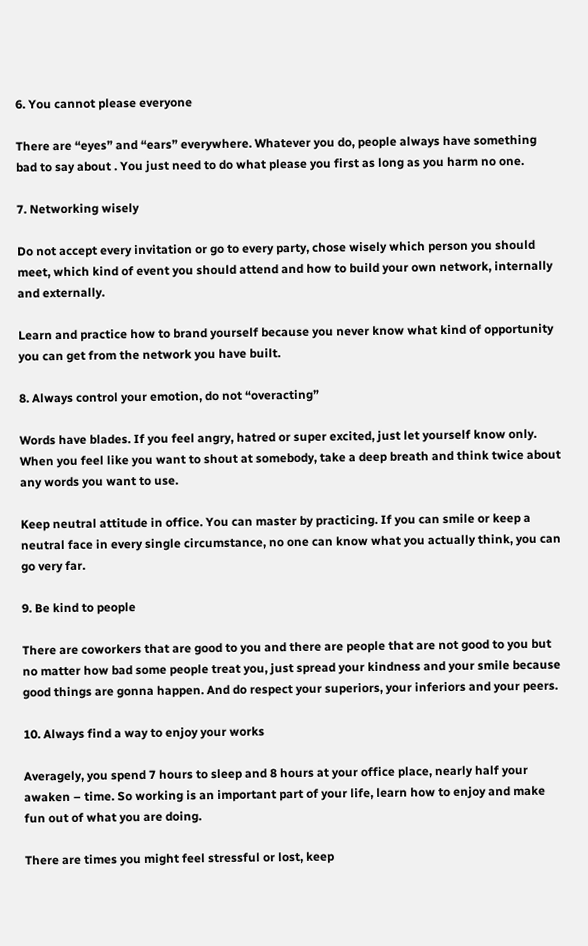6. You cannot please everyone

There are “eyes” and “ears” everywhere. Whatever you do, people always have something bad to say about . You just need to do what please you first as long as you harm no one.

7. Networking wisely

Do not accept every invitation or go to every party, chose wisely which person you should meet, which kind of event you should attend and how to build your own network, internally and externally.

Learn and practice how to brand yourself because you never know what kind of opportunity you can get from the network you have built.

8. Always control your emotion, do not “overacting”

Words have blades. If you feel angry, hatred or super excited, just let yourself know only. When you feel like you want to shout at somebody, take a deep breath and think twice about any words you want to use.

Keep neutral attitude in office. You can master by practicing. If you can smile or keep a neutral face in every single circumstance, no one can know what you actually think, you can go very far.

9. Be kind to people

There are coworkers that are good to you and there are people that are not good to you but no matter how bad some people treat you, just spread your kindness and your smile because good things are gonna happen. And do respect your superiors, your inferiors and your peers.

10. Always find a way to enjoy your works

Averagely, you spend 7 hours to sleep and 8 hours at your office place, nearly half your awaken – time. So working is an important part of your life, learn how to enjoy and make fun out of what you are doing.

There are times you might feel stressful or lost, keep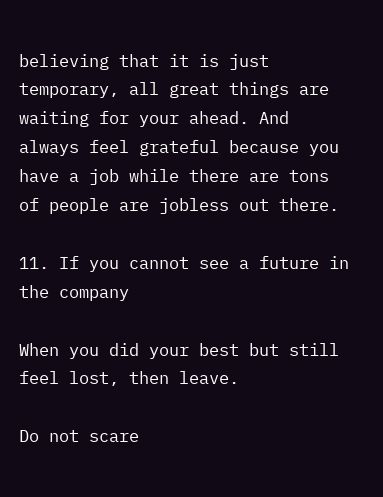believing that it is just temporary, all great things are waiting for your ahead. And always feel grateful because you have a job while there are tons of people are jobless out there.

11. If you cannot see a future in the company

When you did your best but still feel lost, then leave.

Do not scare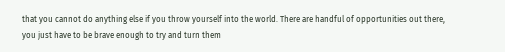that you cannot do anything else if you throw yourself into the world. There are handful of opportunities out there, you just have to be brave enough to try and turn them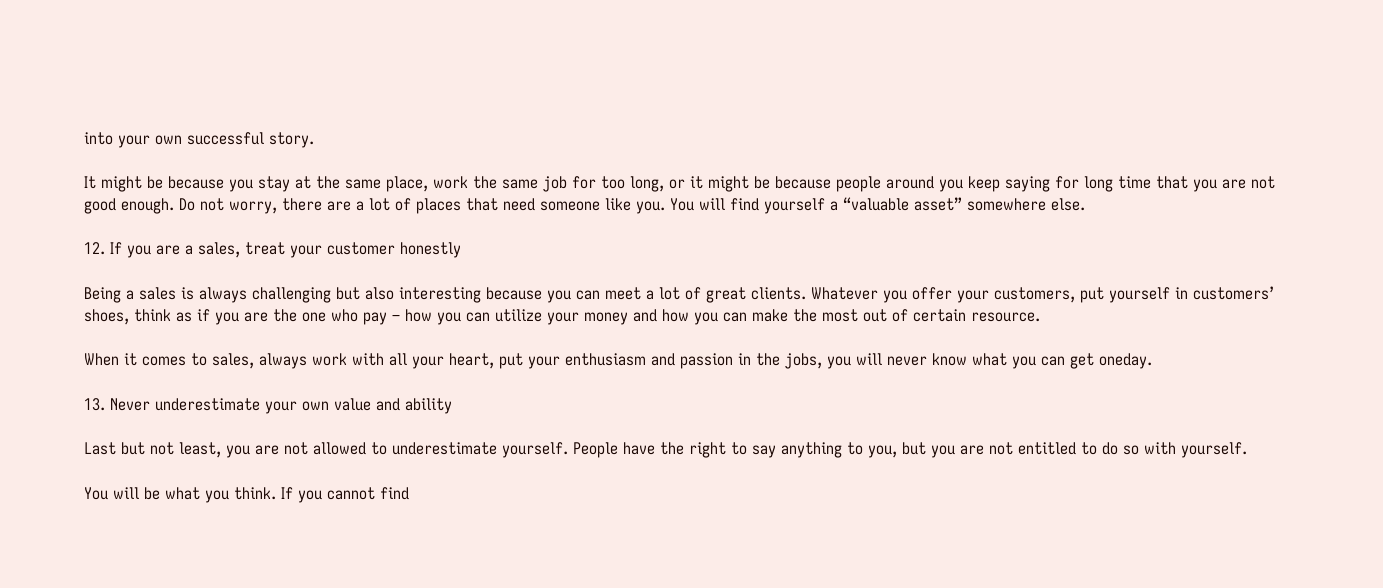into your own successful story.

It might be because you stay at the same place, work the same job for too long, or it might be because people around you keep saying for long time that you are not good enough. Do not worry, there are a lot of places that need someone like you. You will find yourself a “valuable asset” somewhere else.

12. If you are a sales, treat your customer honestly

Being a sales is always challenging but also interesting because you can meet a lot of great clients. Whatever you offer your customers, put yourself in customers’ shoes, think as if you are the one who pay – how you can utilize your money and how you can make the most out of certain resource.

When it comes to sales, always work with all your heart, put your enthusiasm and passion in the jobs, you will never know what you can get oneday.

13. Never underestimate your own value and ability

Last but not least, you are not allowed to underestimate yourself. People have the right to say anything to you, but you are not entitled to do so with yourself.

You will be what you think. If you cannot find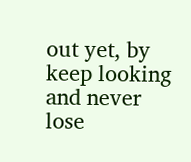out yet, by keep looking and never lose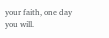your faith, one day you will.